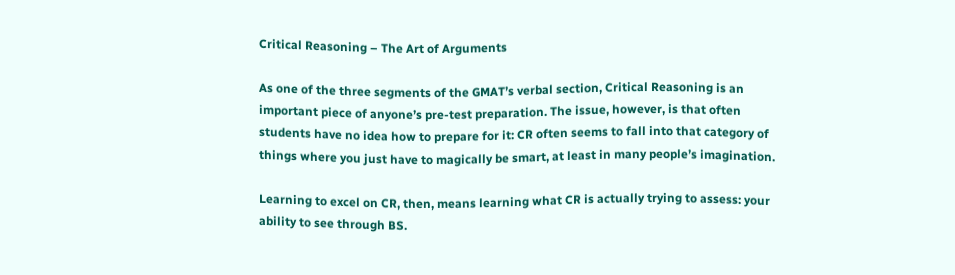Critical Reasoning – The Art of Arguments

As one of the three segments of the GMAT’s verbal section, Critical Reasoning is an important piece of anyone’s pre-test preparation. The issue, however, is that often students have no idea how to prepare for it: CR often seems to fall into that category of things where you just have to magically be smart, at least in many people’s imagination.

Learning to excel on CR, then, means learning what CR is actually trying to assess: your ability to see through BS.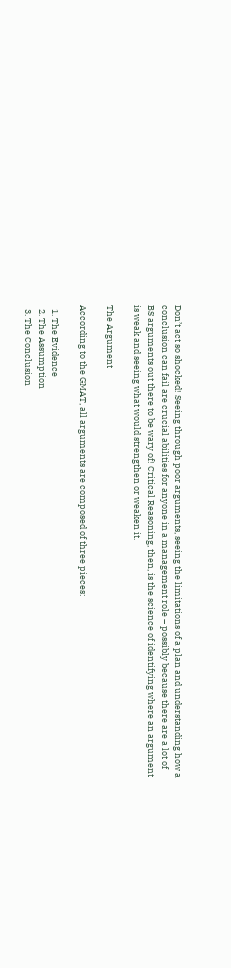Don’t act so shocked! Seeing through poor arguments, seeing the limitations of a plan and understanding how a conclusion can fail are crucial abilities for anyone in a management role – possibly because there are a lot of BS arguments out there to be wary of! Critical Reasoning, then, is the science of identifying where an argument is weak and seeing what would strengthen or weaken it.

The Argument

According to the GMAT, all arguments are composed of three pieces:

  1. The Evidence
  2. The Assumption
  3. The Conclusion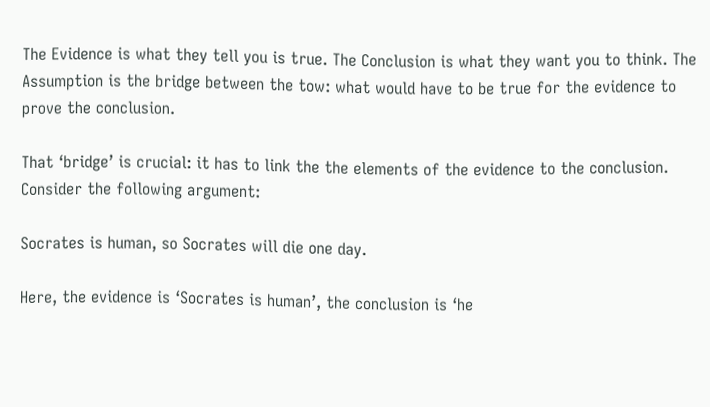The Evidence is what they tell you is true. The Conclusion is what they want you to think. The Assumption is the bridge between the tow: what would have to be true for the evidence to prove the conclusion.

That ‘bridge’ is crucial: it has to link the the elements of the evidence to the conclusion. Consider the following argument:

Socrates is human, so Socrates will die one day.

Here, the evidence is ‘Socrates is human’, the conclusion is ‘he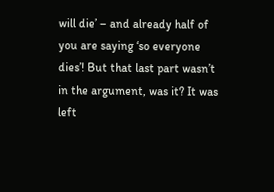will die’ – and already half of you are saying ‘so everyone dies’! But that last part wasn’t in the argument, was it? It was left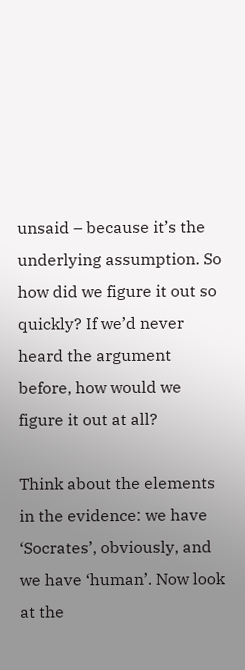unsaid – because it’s the underlying assumption. So how did we figure it out so quickly? If we’d never heard the argument before, how would we figure it out at all?

Think about the elements in the evidence: we have ‘Socrates’, obviously, and we have ‘human’. Now look at the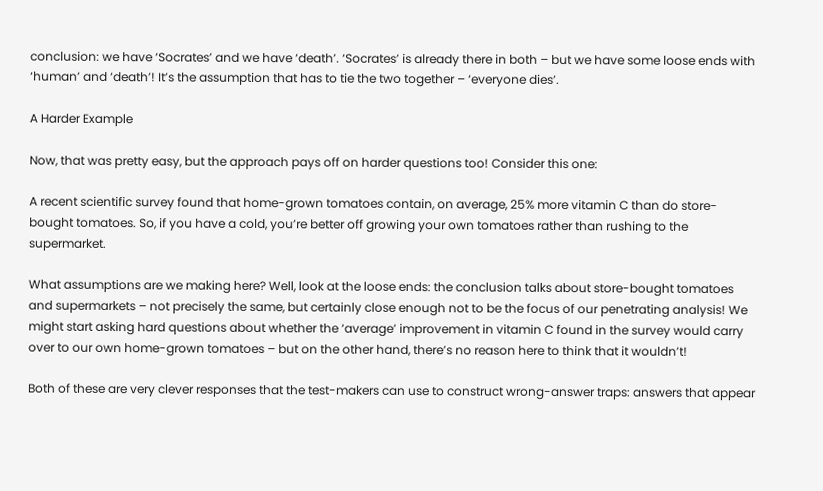conclusion: we have ‘Socrates’ and we have ‘death’. ‘Socrates’ is already there in both – but we have some loose ends with ‘human’ and ‘death’! It’s the assumption that has to tie the two together – ‘everyone dies’.

A Harder Example

Now, that was pretty easy, but the approach pays off on harder questions too! Consider this one:

A recent scientific survey found that home-grown tomatoes contain, on average, 25% more vitamin C than do store-bought tomatoes. So, if you have a cold, you’re better off growing your own tomatoes rather than rushing to the supermarket.

What assumptions are we making here? Well, look at the loose ends: the conclusion talks about store-bought tomatoes and supermarkets – not precisely the same, but certainly close enough not to be the focus of our penetrating analysis! We might start asking hard questions about whether the ‘average’ improvement in vitamin C found in the survey would carry over to our own home-grown tomatoes – but on the other hand, there’s no reason here to think that it wouldn’t!

Both of these are very clever responses that the test-makers can use to construct wrong-answer traps: answers that appear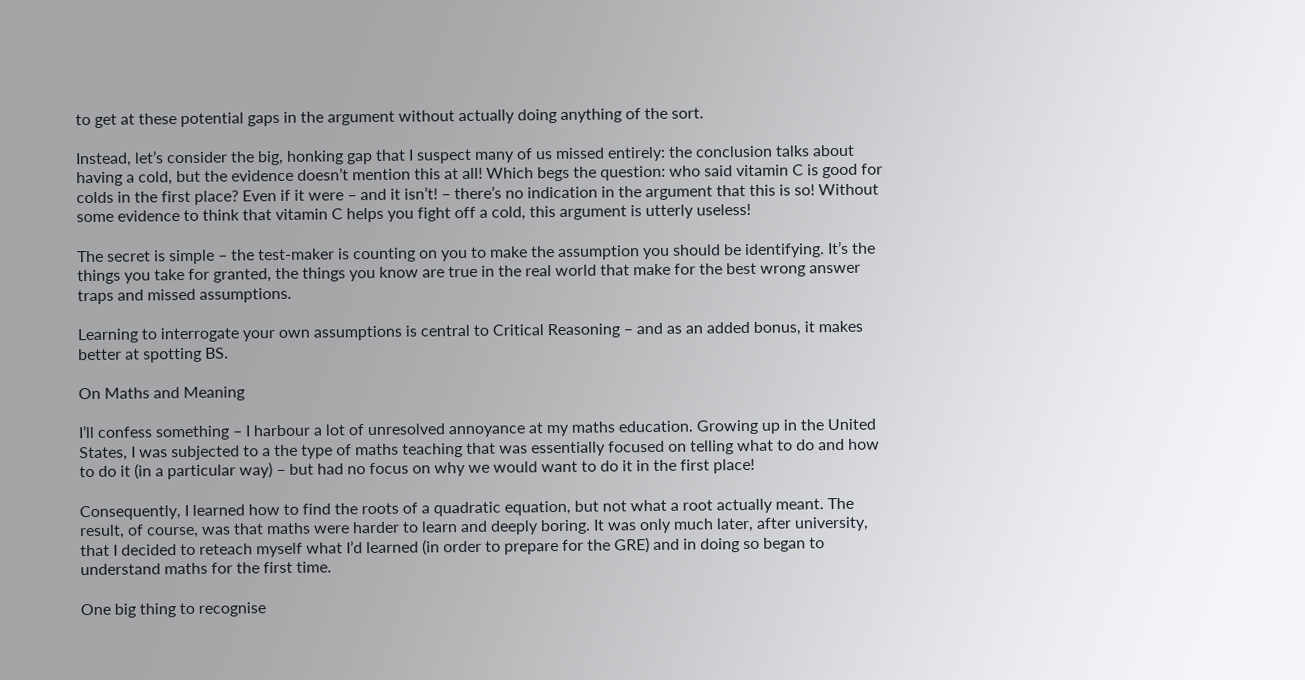to get at these potential gaps in the argument without actually doing anything of the sort.

Instead, let’s consider the big, honking gap that I suspect many of us missed entirely: the conclusion talks about having a cold, but the evidence doesn’t mention this at all! Which begs the question: who said vitamin C is good for colds in the first place? Even if it were – and it isn’t! – there’s no indication in the argument that this is so! Without some evidence to think that vitamin C helps you fight off a cold, this argument is utterly useless!

The secret is simple – the test-maker is counting on you to make the assumption you should be identifying. It’s the things you take for granted, the things you know are true in the real world that make for the best wrong answer traps and missed assumptions.

Learning to interrogate your own assumptions is central to Critical Reasoning – and as an added bonus, it makes better at spotting BS.

On Maths and Meaning

I’ll confess something – I harbour a lot of unresolved annoyance at my maths education. Growing up in the United States, I was subjected to a the type of maths teaching that was essentially focused on telling what to do and how to do it (in a particular way) – but had no focus on why we would want to do it in the first place!

Consequently, I learned how to find the roots of a quadratic equation, but not what a root actually meant. The result, of course, was that maths were harder to learn and deeply boring. It was only much later, after university, that I decided to reteach myself what I’d learned (in order to prepare for the GRE) and in doing so began to understand maths for the first time.

One big thing to recognise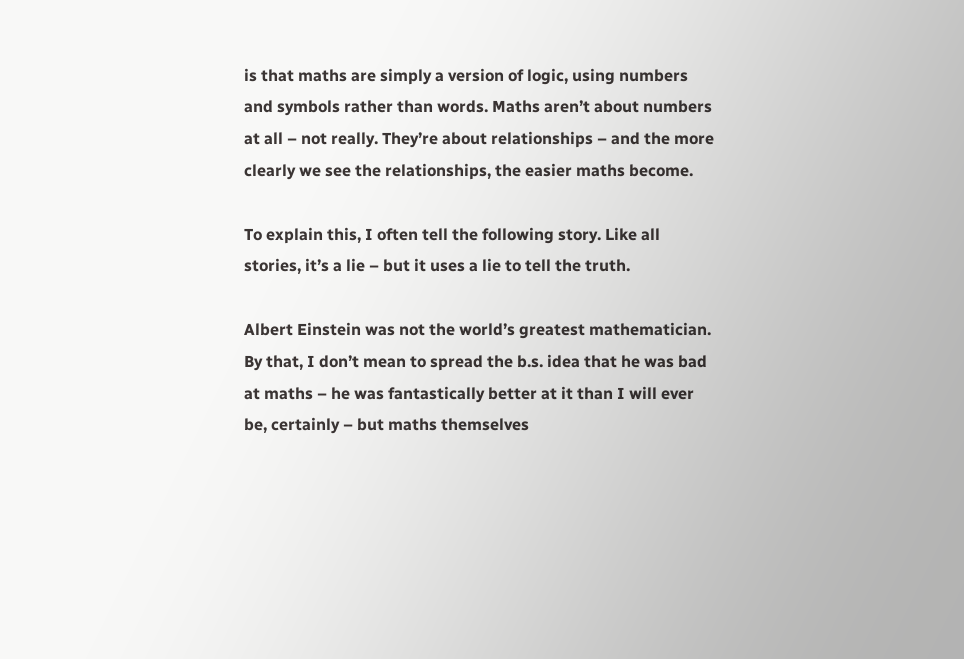is that maths are simply a version of logic, using numbers and symbols rather than words. Maths aren’t about numbers at all – not really. They’re about relationships – and the more clearly we see the relationships, the easier maths become.

To explain this, I often tell the following story. Like all stories, it’s a lie – but it uses a lie to tell the truth.

Albert Einstein was not the world’s greatest mathematician. By that, I don’t mean to spread the b.s. idea that he was bad at maths – he was fantastically better at it than I will ever be, certainly – but maths themselves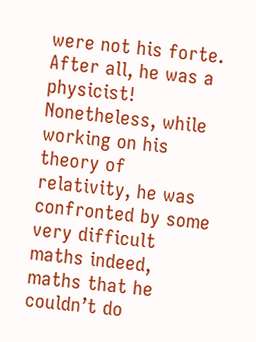were not his forte. After all, he was a physicist! Nonetheless, while working on his theory of relativity, he was confronted by some very difficult maths indeed, maths that he couldn’t do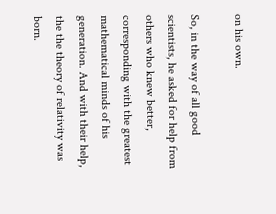on his own.

So, in the way of all good scientists, he asked for help from others who knew better, corresponding with the greatest mathematical minds of his generation. And with their help, the the theory of relativity was born.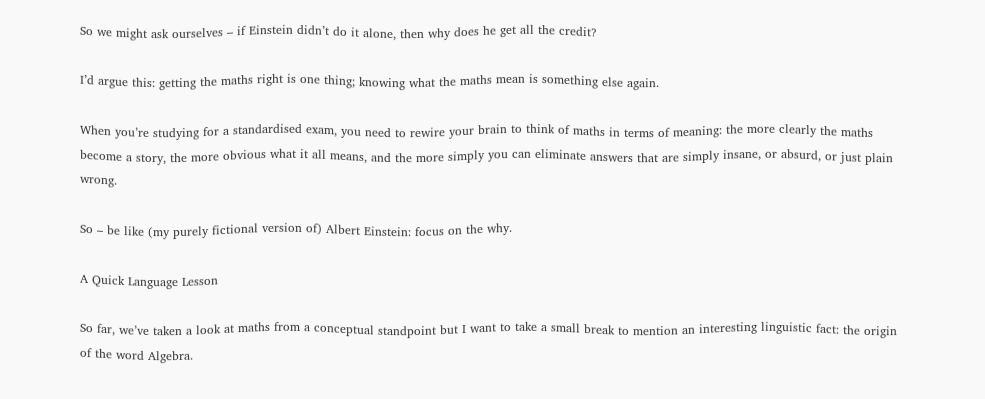So we might ask ourselves – if Einstein didn’t do it alone, then why does he get all the credit?

I’d argue this: getting the maths right is one thing; knowing what the maths mean is something else again.

When you’re studying for a standardised exam, you need to rewire your brain to think of maths in terms of meaning: the more clearly the maths become a story, the more obvious what it all means, and the more simply you can eliminate answers that are simply insane, or absurd, or just plain wrong.

So – be like (my purely fictional version of) Albert Einstein: focus on the why.

A Quick Language Lesson

So far, we’ve taken a look at maths from a conceptual standpoint but I want to take a small break to mention an interesting linguistic fact: the origin of the word Algebra.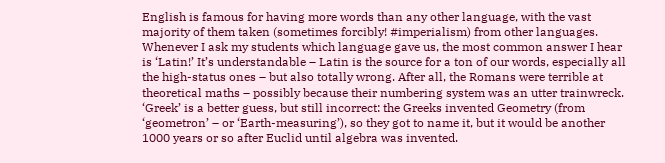English is famous for having more words than any other language, with the vast majority of them taken (sometimes forcibly! #imperialism) from other languages. Whenever I ask my students which language gave us, the most common answer I hear is ‘Latin!’ It’s understandable – Latin is the source for a ton of our words, especially all the high-status ones – but also totally wrong. After all, the Romans were terrible at theoretical maths – possibly because their numbering system was an utter trainwreck. ‘Greek’ is a better guess, but still incorrect: the Greeks invented Geometry (from ‘geometron’ – or ‘Earth-measuring’), so they got to name it, but it would be another 1000 years or so after Euclid until algebra was invented.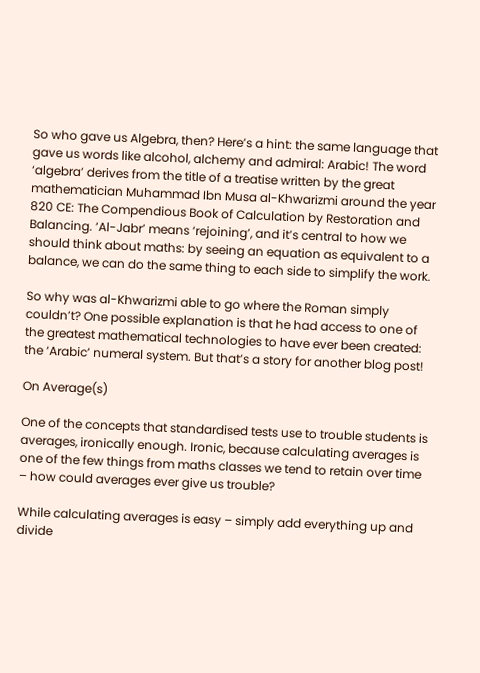So who gave us Algebra, then? Here’s a hint: the same language that gave us words like alcohol, alchemy and admiral: Arabic! The word ‘algebra’ derives from the title of a treatise written by the great mathematician Muhammad Ibn Musa al-Khwarizmi around the year 820 CE: The Compendious Book of Calculation by Restoration and Balancing. ‘Al-Jabr’ means ‘rejoining’, and it’s central to how we should think about maths: by seeing an equation as equivalent to a balance, we can do the same thing to each side to simplify the work.

So why was al-Khwarizmi able to go where the Roman simply couldn’t? One possible explanation is that he had access to one of the greatest mathematical technologies to have ever been created: the ‘Arabic’ numeral system. But that’s a story for another blog post!

On Average(s)

One of the concepts that standardised tests use to trouble students is averages, ironically enough. Ironic, because calculating averages is one of the few things from maths classes we tend to retain over time – how could averages ever give us trouble?

While calculating averages is easy – simply add everything up and divide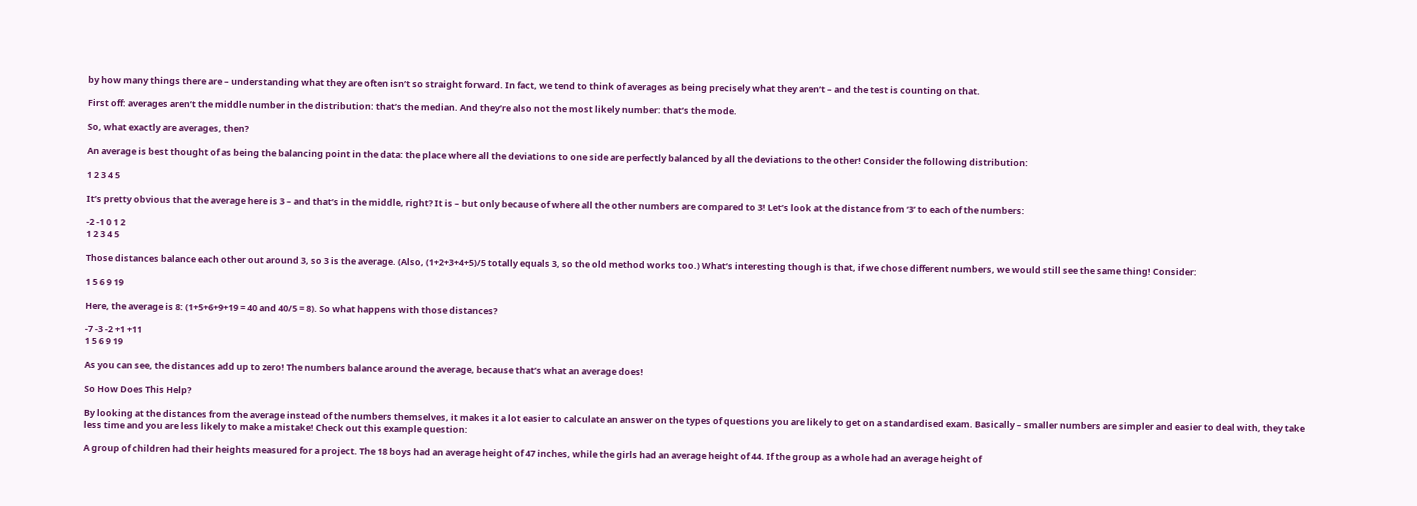by how many things there are – understanding what they are often isn’t so straight forward. In fact, we tend to think of averages as being precisely what they aren’t – and the test is counting on that.

First off: averages aren’t the middle number in the distribution: that’s the median. And they’re also not the most likely number: that’s the mode.

So, what exactly are averages, then?

An average is best thought of as being the balancing point in the data: the place where all the deviations to one side are perfectly balanced by all the deviations to the other! Consider the following distribution:

1 2 3 4 5

It’s pretty obvious that the average here is 3 – and that’s in the middle, right? It is – but only because of where all the other numbers are compared to 3! Let’s look at the distance from ‘3’ to each of the numbers:

-2 -1 0 1 2
1 2 3 4 5

Those distances balance each other out around 3, so 3 is the average. (Also, (1+2+3+4+5)/5 totally equals 3, so the old method works too.) What’s interesting though is that, if we chose different numbers, we would still see the same thing! Consider:

1 5 6 9 19

Here, the average is 8: (1+5+6+9+19 = 40 and 40/5 = 8). So what happens with those distances?

-7 -3 -2 +1 +11
1 5 6 9 19

As you can see, the distances add up to zero! The numbers balance around the average, because that’s what an average does!

So How Does This Help?

By looking at the distances from the average instead of the numbers themselves, it makes it a lot easier to calculate an answer on the types of questions you are likely to get on a standardised exam. Basically – smaller numbers are simpler and easier to deal with, they take less time and you are less likely to make a mistake! Check out this example question:

A group of children had their heights measured for a project. The 18 boys had an average height of 47 inches, while the girls had an average height of 44. If the group as a whole had an average height of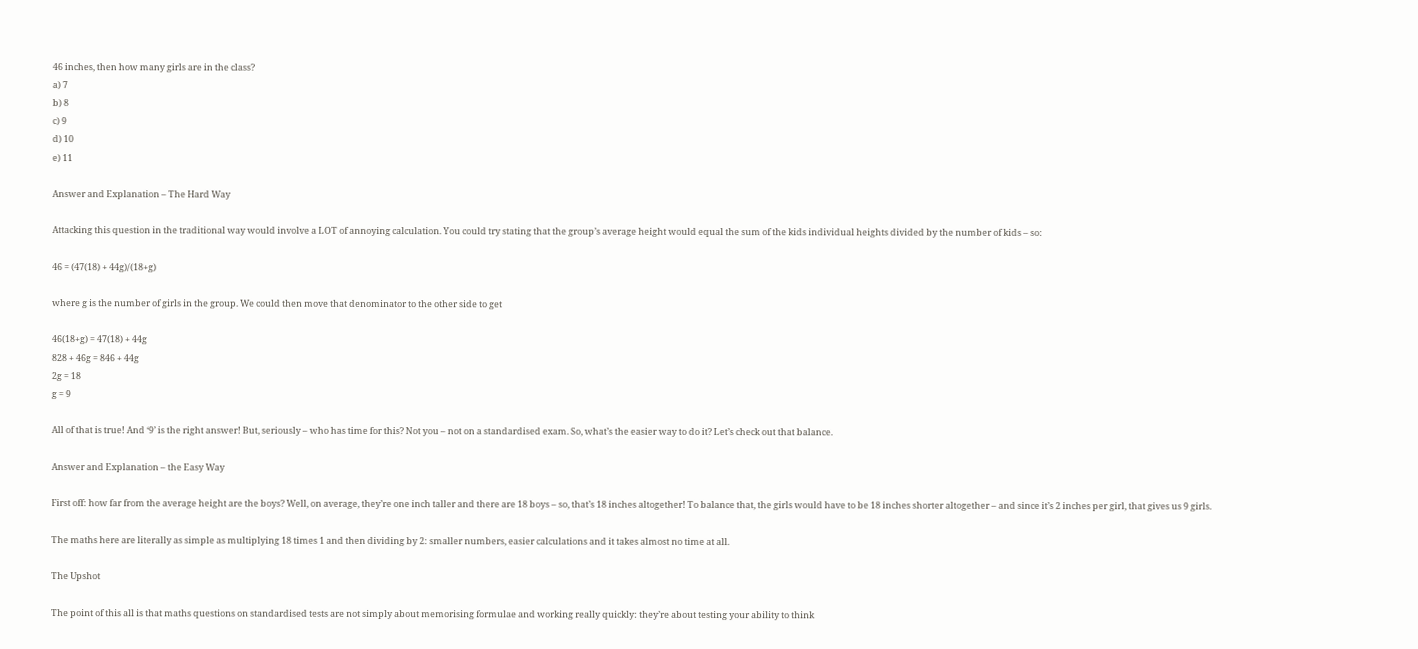46 inches, then how many girls are in the class?
a) 7
b) 8
c) 9
d) 10
e) 11

Answer and Explanation – The Hard Way

Attacking this question in the traditional way would involve a LOT of annoying calculation. You could try stating that the group’s average height would equal the sum of the kids individual heights divided by the number of kids – so:

46 = (47(18) + 44g)/(18+g)

where g is the number of girls in the group. We could then move that denominator to the other side to get

46(18+g) = 47(18) + 44g
828 + 46g = 846 + 44g
2g = 18
g = 9

All of that is true! And ‘9’ is the right answer! But, seriously – who has time for this? Not you – not on a standardised exam. So, what’s the easier way to do it? Let’s check out that balance.

Answer and Explanation – the Easy Way

First off: how far from the average height are the boys? Well, on average, they’re one inch taller and there are 18 boys – so, that’s 18 inches altogether! To balance that, the girls would have to be 18 inches shorter altogether – and since it’s 2 inches per girl, that gives us 9 girls.

The maths here are literally as simple as multiplying 18 times 1 and then dividing by 2: smaller numbers, easier calculations and it takes almost no time at all.

The Upshot

The point of this all is that maths questions on standardised tests are not simply about memorising formulae and working really quickly: they’re about testing your ability to think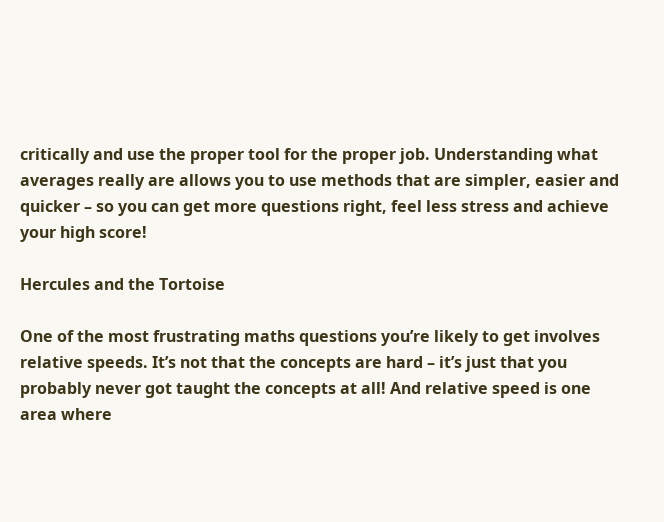critically and use the proper tool for the proper job. Understanding what averages really are allows you to use methods that are simpler, easier and quicker – so you can get more questions right, feel less stress and achieve your high score!

Hercules and the Tortoise

One of the most frustrating maths questions you’re likely to get involves relative speeds. It’s not that the concepts are hard – it’s just that you probably never got taught the concepts at all! And relative speed is one area where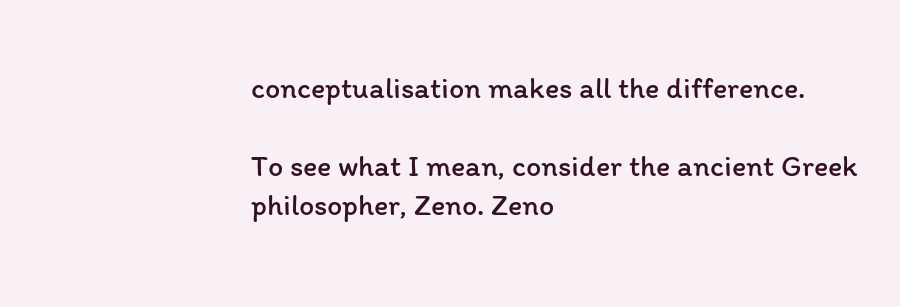conceptualisation makes all the difference.

To see what I mean, consider the ancient Greek philosopher, Zeno. Zeno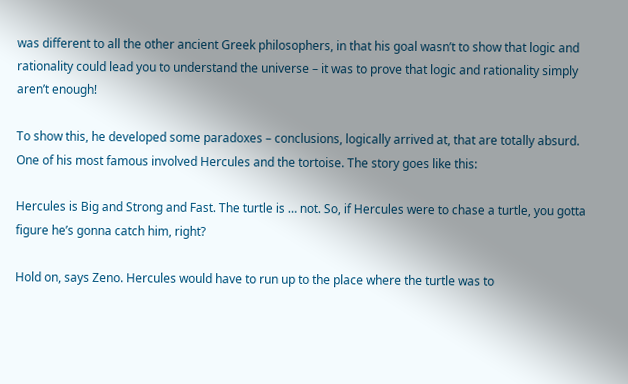was different to all the other ancient Greek philosophers, in that his goal wasn’t to show that logic and rationality could lead you to understand the universe – it was to prove that logic and rationality simply aren’t enough!

To show this, he developed some paradoxes – conclusions, logically arrived at, that are totally absurd. One of his most famous involved Hercules and the tortoise. The story goes like this:

Hercules is Big and Strong and Fast. The turtle is … not. So, if Hercules were to chase a turtle, you gotta figure he’s gonna catch him, right?

Hold on, says Zeno. Hercules would have to run up to the place where the turtle was to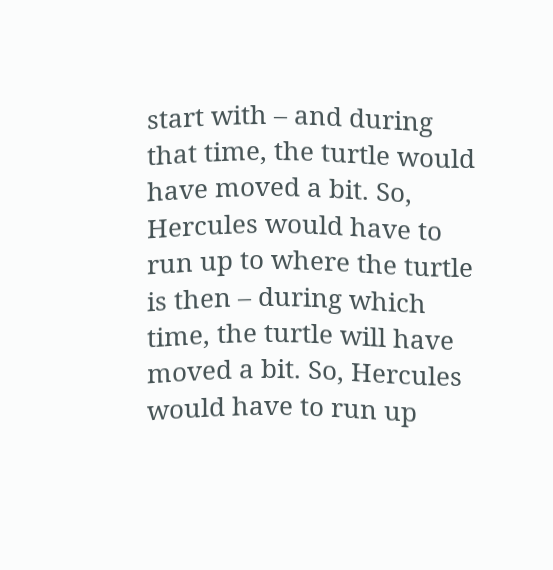start with – and during that time, the turtle would have moved a bit. So, Hercules would have to run up to where the turtle is then – during which time, the turtle will have moved a bit. So, Hercules would have to run up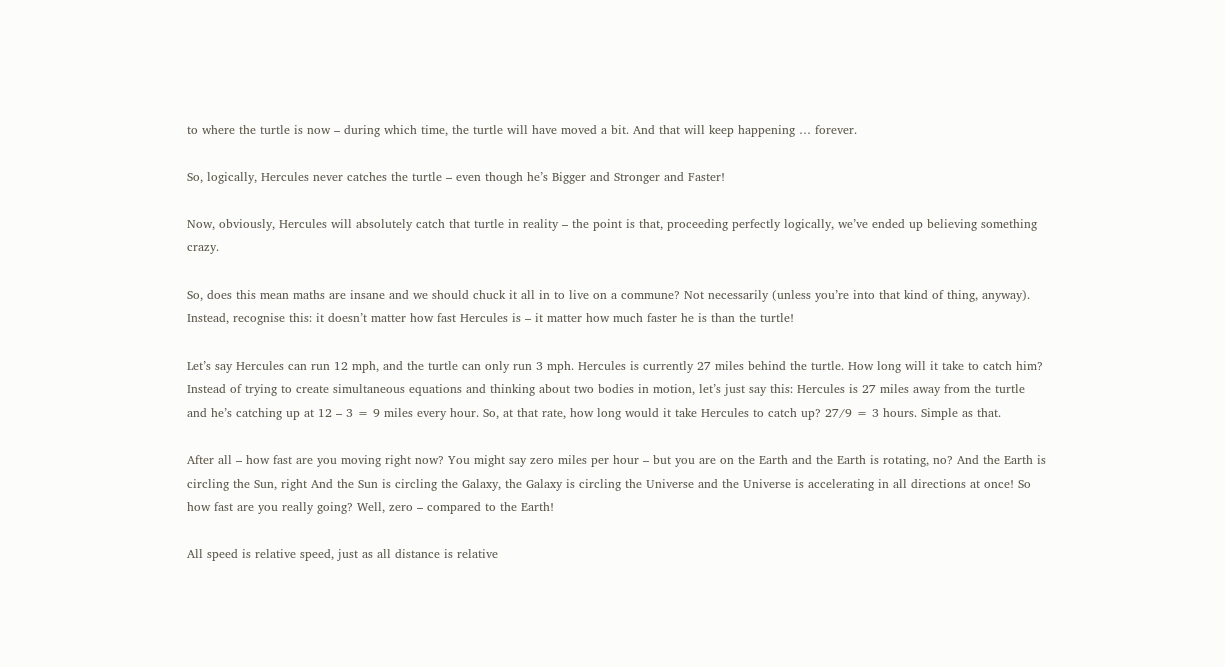to where the turtle is now – during which time, the turtle will have moved a bit. And that will keep happening … forever.

So, logically, Hercules never catches the turtle – even though he’s Bigger and Stronger and Faster!

Now, obviously, Hercules will absolutely catch that turtle in reality – the point is that, proceeding perfectly logically, we’ve ended up believing something crazy.

So, does this mean maths are insane and we should chuck it all in to live on a commune? Not necessarily (unless you’re into that kind of thing, anyway). Instead, recognise this: it doesn’t matter how fast Hercules is – it matter how much faster he is than the turtle!

Let’s say Hercules can run 12 mph, and the turtle can only run 3 mph. Hercules is currently 27 miles behind the turtle. How long will it take to catch him? Instead of trying to create simultaneous equations and thinking about two bodies in motion, let’s just say this: Hercules is 27 miles away from the turtle and he’s catching up at 12 – 3 = 9 miles every hour. So, at that rate, how long would it take Hercules to catch up? 27/9 = 3 hours. Simple as that.

After all – how fast are you moving right now? You might say zero miles per hour – but you are on the Earth and the Earth is rotating, no? And the Earth is circling the Sun, right And the Sun is circling the Galaxy, the Galaxy is circling the Universe and the Universe is accelerating in all directions at once! So how fast are you really going? Well, zero – compared to the Earth!

All speed is relative speed, just as all distance is relative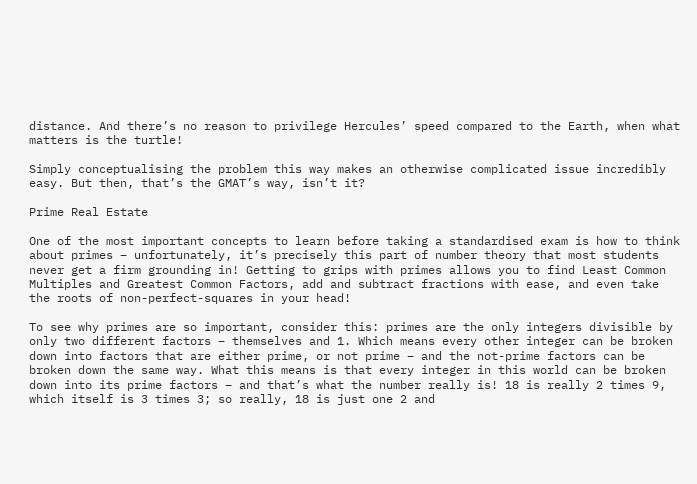distance. And there’s no reason to privilege Hercules’ speed compared to the Earth, when what matters is the turtle!

Simply conceptualising the problem this way makes an otherwise complicated issue incredibly easy. But then, that’s the GMAT’s way, isn’t it?

Prime Real Estate

One of the most important concepts to learn before taking a standardised exam is how to think about primes – unfortunately, it’s precisely this part of number theory that most students never get a firm grounding in! Getting to grips with primes allows you to find Least Common Multiples and Greatest Common Factors, add and subtract fractions with ease, and even take the roots of non-perfect-squares in your head!

To see why primes are so important, consider this: primes are the only integers divisible by only two different factors – themselves and 1. Which means every other integer can be broken down into factors that are either prime, or not prime – and the not-prime factors can be broken down the same way. What this means is that every integer in this world can be broken down into its prime factors – and that’s what the number really is! 18 is really 2 times 9, which itself is 3 times 3; so really, 18 is just one 2 and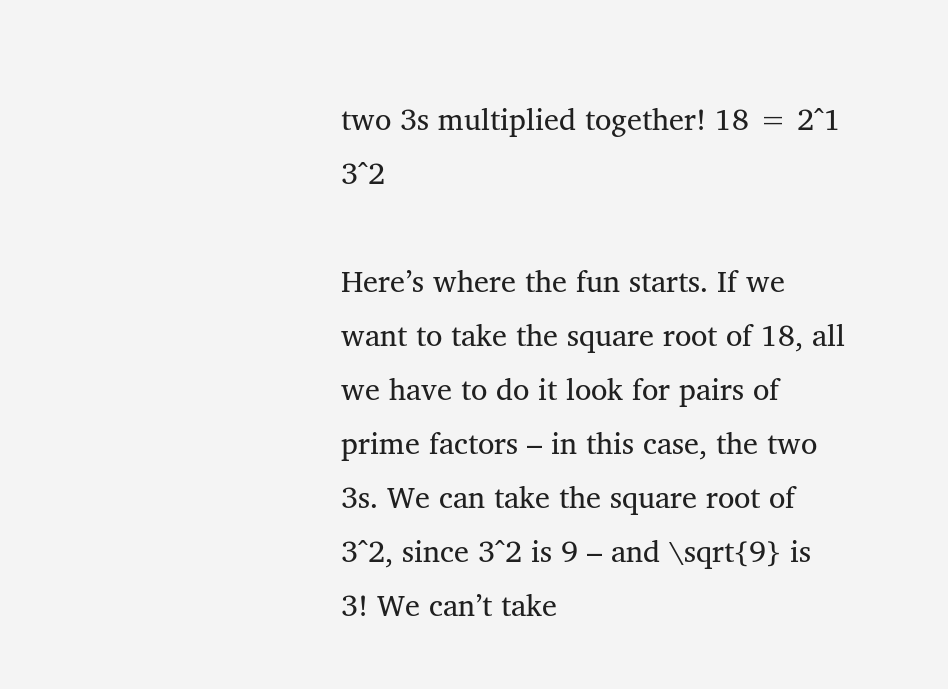two 3s multiplied together! 18 = 2^1 3^2

Here’s where the fun starts. If we want to take the square root of 18, all we have to do it look for pairs of prime factors – in this case, the two 3s. We can take the square root of 3^2, since 3^2 is 9 – and \sqrt{9} is 3! We can’t take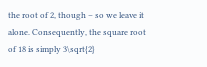the root of 2, though – so we leave it alone. Consequently, the square root of 18 is simply 3\sqrt{2}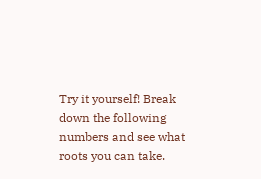Try it yourself! Break down the following numbers and see what roots you can take.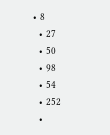• 8
  • 27
  • 50
  • 98
  • 54
  • 252
  •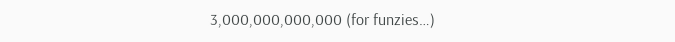3,000,000,000,000 (for funzies…)